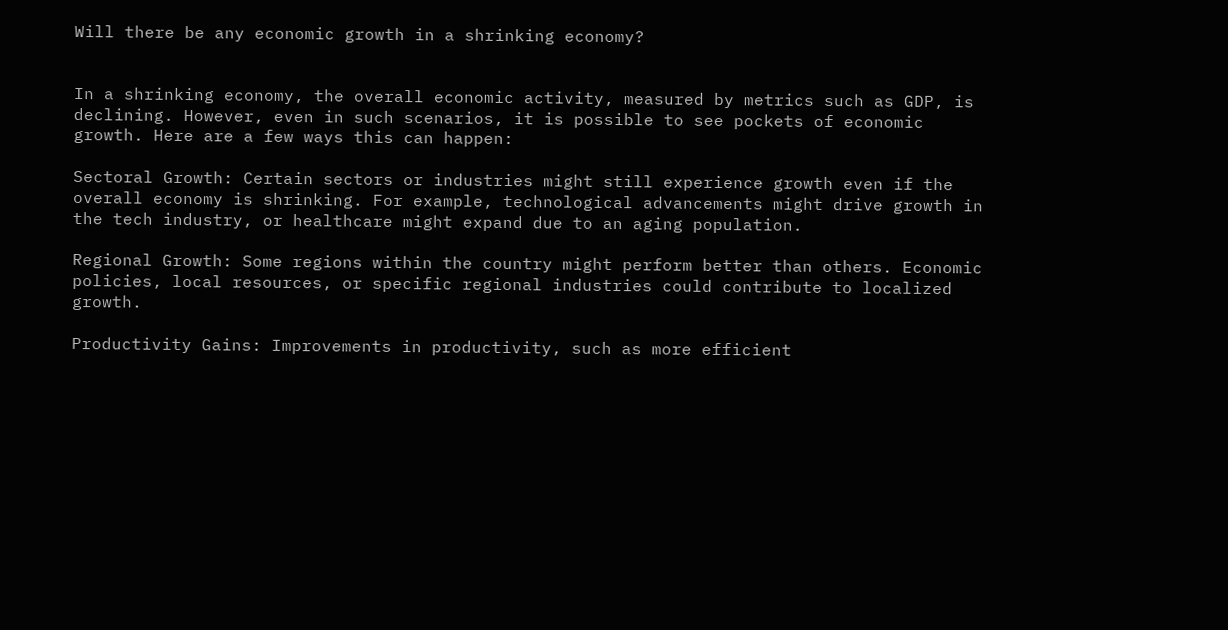Will there be any economic growth in a shrinking economy?


In a shrinking economy, the overall economic activity, measured by metrics such as GDP, is declining. However, even in such scenarios, it is possible to see pockets of economic growth. Here are a few ways this can happen:

Sectoral Growth: Certain sectors or industries might still experience growth even if the overall economy is shrinking. For example, technological advancements might drive growth in the tech industry, or healthcare might expand due to an aging population.

Regional Growth: Some regions within the country might perform better than others. Economic policies, local resources, or specific regional industries could contribute to localized growth.

Productivity Gains: Improvements in productivity, such as more efficient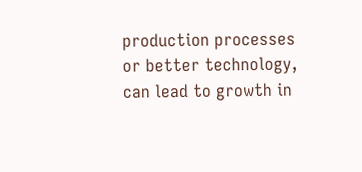production processes or better technology, can lead to growth in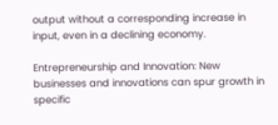output without a corresponding increase in input, even in a declining economy.

Entrepreneurship and Innovation: New businesses and innovations can spur growth in specific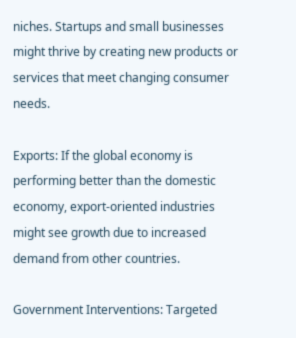niches. Startups and small businesses might thrive by creating new products or services that meet changing consumer needs.

Exports: If the global economy is performing better than the domestic economy, export-oriented industries might see growth due to increased demand from other countries.

Government Interventions: Targeted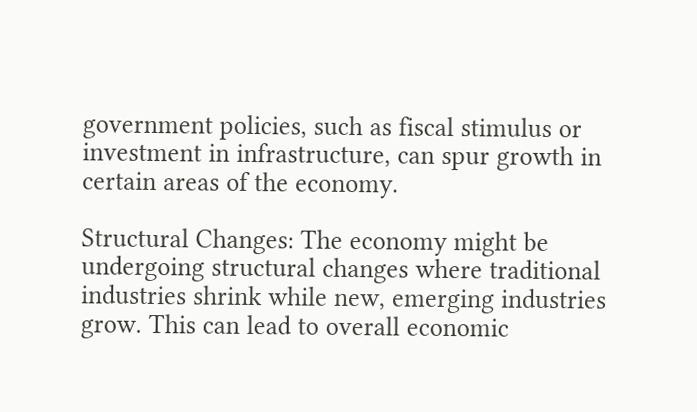government policies, such as fiscal stimulus or investment in infrastructure, can spur growth in certain areas of the economy.

Structural Changes: The economy might be undergoing structural changes where traditional industries shrink while new, emerging industries grow. This can lead to overall economic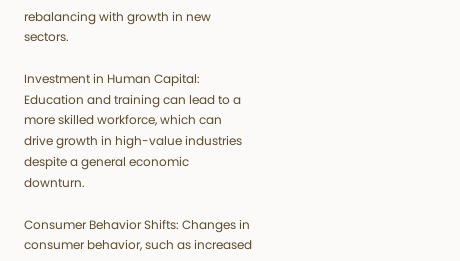rebalancing with growth in new sectors.

Investment in Human Capital: Education and training can lead to a more skilled workforce, which can drive growth in high-value industries despite a general economic downturn.

Consumer Behavior Shifts: Changes in consumer behavior, such as increased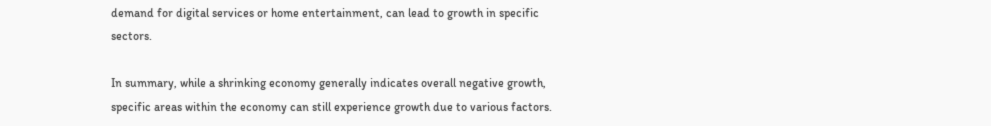demand for digital services or home entertainment, can lead to growth in specific sectors.

In summary, while a shrinking economy generally indicates overall negative growth, specific areas within the economy can still experience growth due to various factors.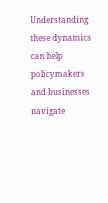Understanding these dynamics can help policymakers and businesses navigate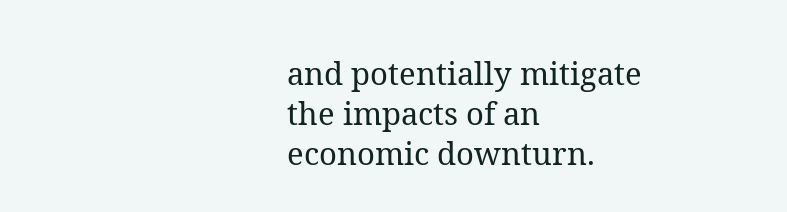and potentially mitigate the impacts of an economic downturn.